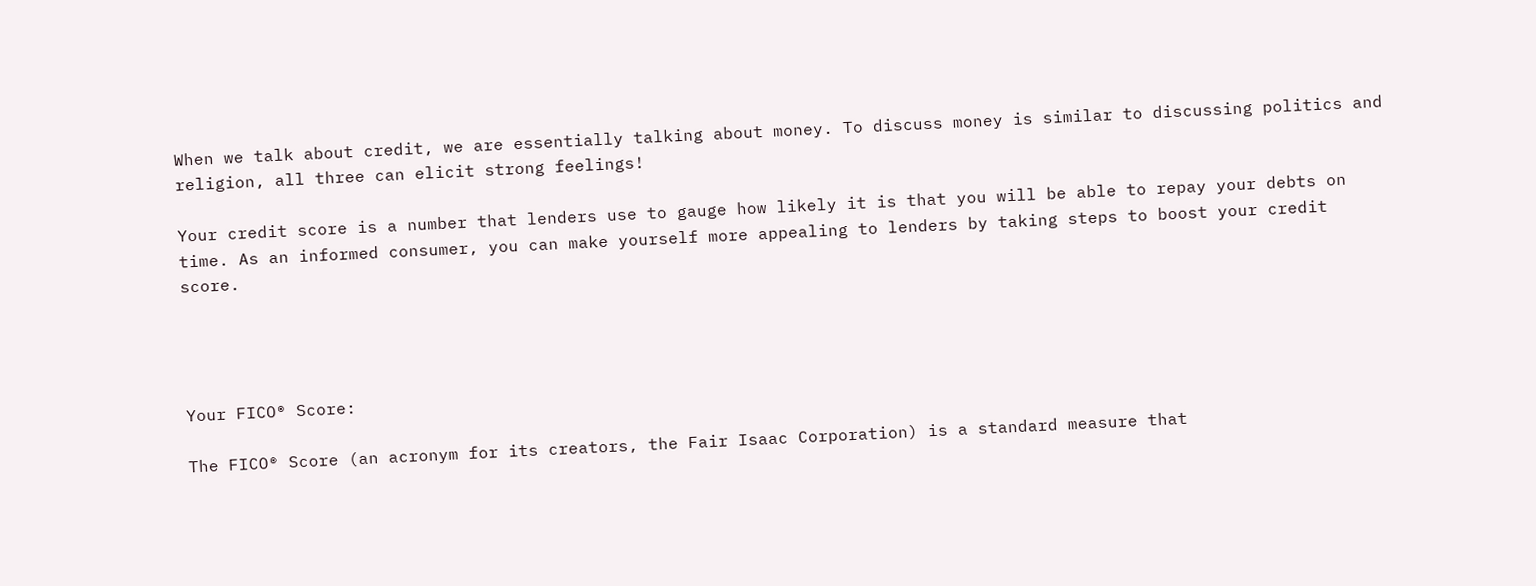When we talk about credit, we are essentially talking about money. To discuss money is similar to discussing politics and religion, all three can elicit strong feelings!

Your credit score is a number that lenders use to gauge how likely it is that you will be able to repay your debts on time. As an informed consumer, you can make yourself more appealing to lenders by taking steps to boost your credit score.




Your FICO® Score:

The FICO® Score (an acronym for its creators, the Fair Isaac Corporation) is a standard measure that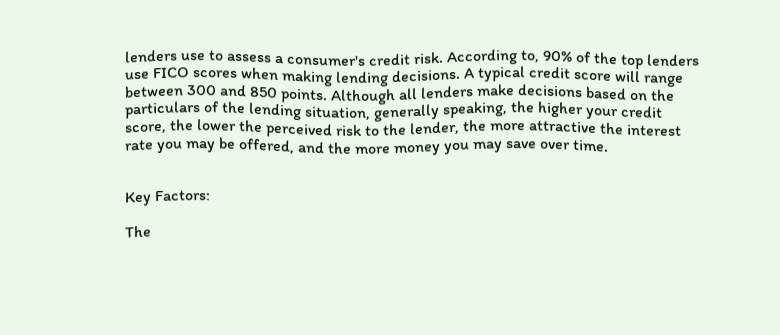lenders use to assess a consumer's credit risk. According to, 90% of the top lenders use FICO scores when making lending decisions. A typical credit score will range between 300 and 850 points. Although all lenders make decisions based on the particulars of the lending situation, generally speaking, the higher your credit score, the lower the perceived risk to the lender, the more attractive the interest rate you may be offered, and the more money you may save over time.


Key Factors:

The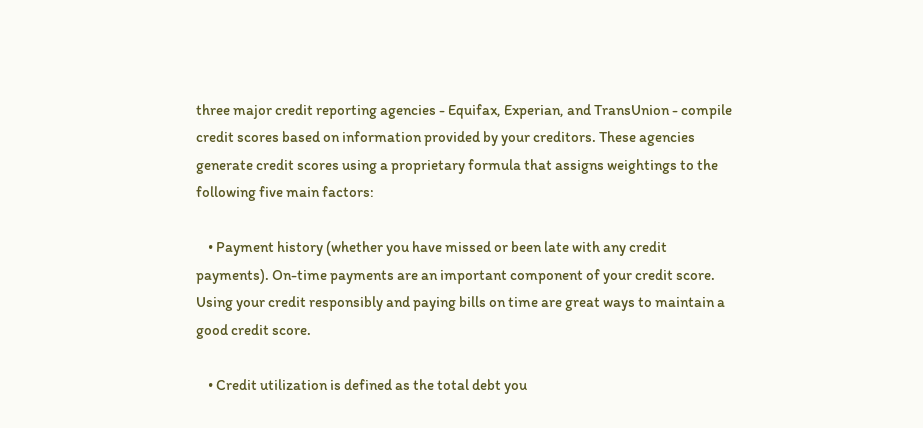three major credit reporting agencies - Equifax, Experian, and TransUnion - compile credit scores based on information provided by your creditors. These agencies generate credit scores using a proprietary formula that assigns weightings to the following five main factors:

    • Payment history (whether you have missed or been late with any credit payments). On-time payments are an important component of your credit score. Using your credit responsibly and paying bills on time are great ways to maintain a good credit score.

    • Credit utilization is defined as the total debt you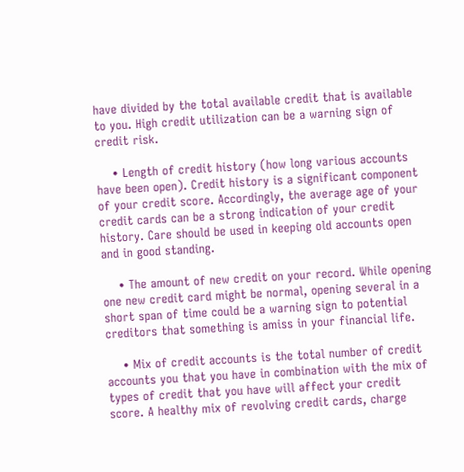have divided by the total available credit that is available to you. High credit utilization can be a warning sign of credit risk.

    • Length of credit history (how long various accounts have been open). Credit history is a significant component of your credit score. Accordingly, the average age of your credit cards can be a strong indication of your credit history. Care should be used in keeping old accounts open and in good standing.

    • The amount of new credit on your record. While opening one new credit card might be normal, opening several in a short span of time could be a warning sign to potential creditors that something is amiss in your financial life.

    • Mix of credit accounts is the total number of credit accounts you that you have in combination with the mix of types of credit that you have will affect your credit score. A healthy mix of revolving credit cards, charge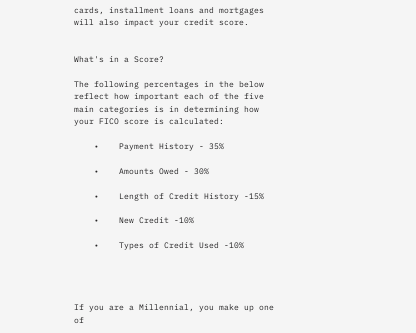cards, installment loans and mortgages will also impact your credit score.


What's in a Score?

The following percentages in the below reflect how important each of the five main categories is in determining how your FICO score is calculated:

    •    Payment History - 35%

    •    Amounts Owed - 30%

    •    Length of Credit History -15%

    •    New Credit -10%

    •    Types of Credit Used -10%




If you are a Millennial, you make up one of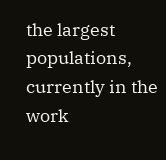the largest populations, currently in the work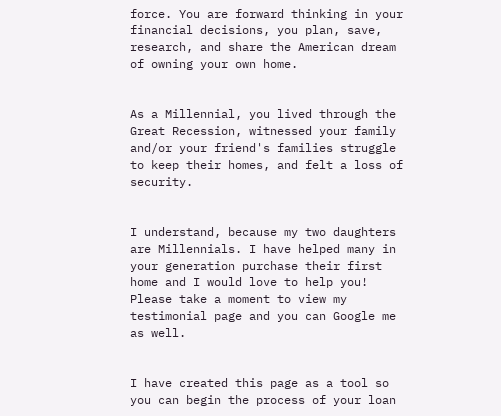force. You are forward thinking in your financial decisions, you plan, save, research, and share the American dream of owning your own home.


As a Millennial, you lived through the Great Recession, witnessed your family and/or your friend's families struggle to keep their homes, and felt a loss of security.


I understand, because my two daughters are Millennials. I have helped many in your generation purchase their first home and I would love to help you! Please take a moment to view my testimonial page and you can Google me as well.


I have created this page as a tool so you can begin the process of your loan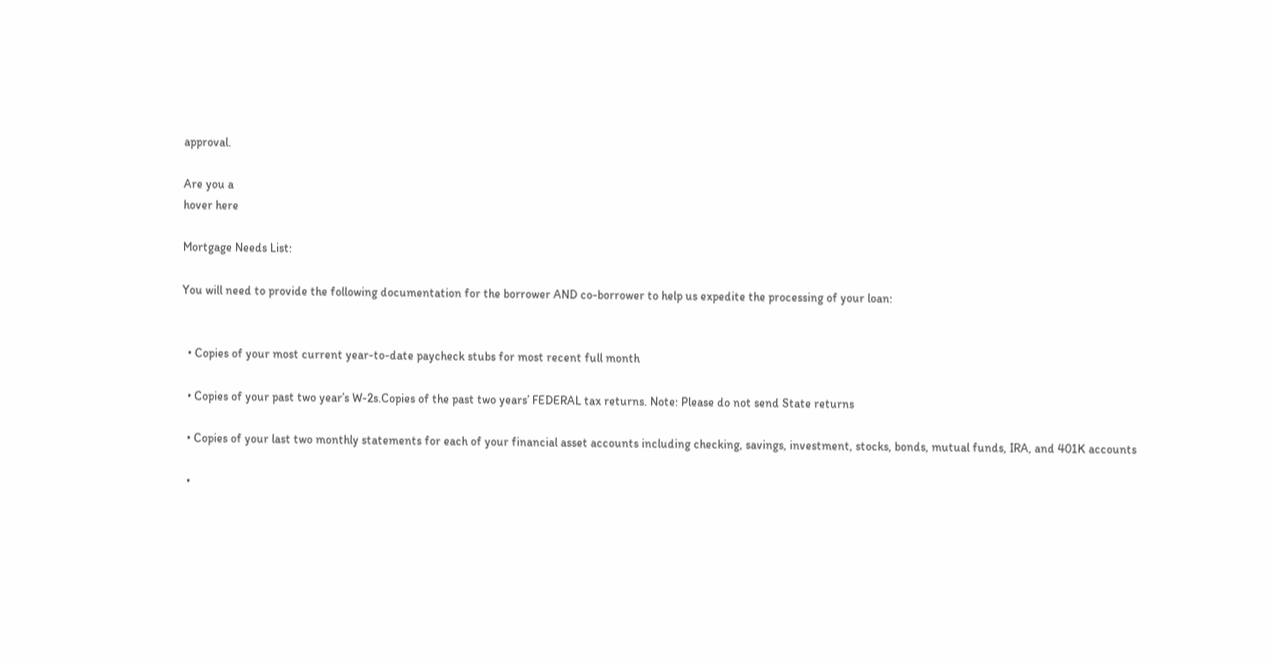approval.

Are you a
hover here

Mortgage Needs List:

You will need to provide the following documentation for the borrower AND co-borrower to help us expedite the processing of your loan:


  • Copies of your most current year-to-date paycheck stubs for most recent full month

  • Copies of your past two year’s W-2s.Copies of the past two years’ FEDERAL tax returns. Note: Please do not send State returns

  • Copies of your last two monthly statements for each of your financial asset accounts including checking, savings, investment, stocks, bonds, mutual funds, IRA, and 401K accounts

  •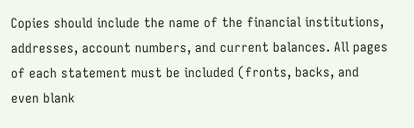Copies should include the name of the financial institutions, addresses, account numbers, and current balances. All pages of each statement must be included (fronts, backs, and even blank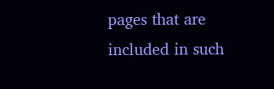pages that are included in such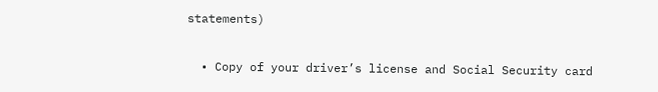statements)

  • Copy of your driver’s license and Social Security card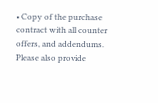• Copy of the purchase contract with all counter offers, and addendums. Please also provide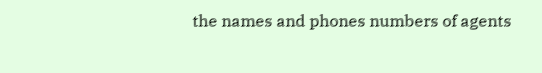the names and phones numbers of agents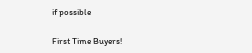if possible

First Time Buyers!